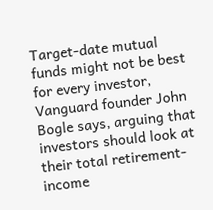Target-date mutual funds might not be best for every investor, Vanguard founder John Bogle says, arguing that investors should look at their total retirement-income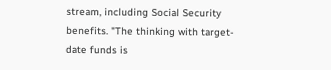stream, including Social Security benefits. "The thinking with target-date funds is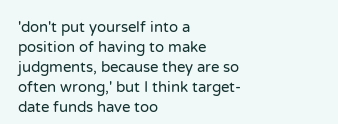'don't put yourself into a position of having to make judgments, because they are so often wrong,' but I think target-date funds have too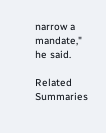narrow a mandate," he said.

Related Summaries